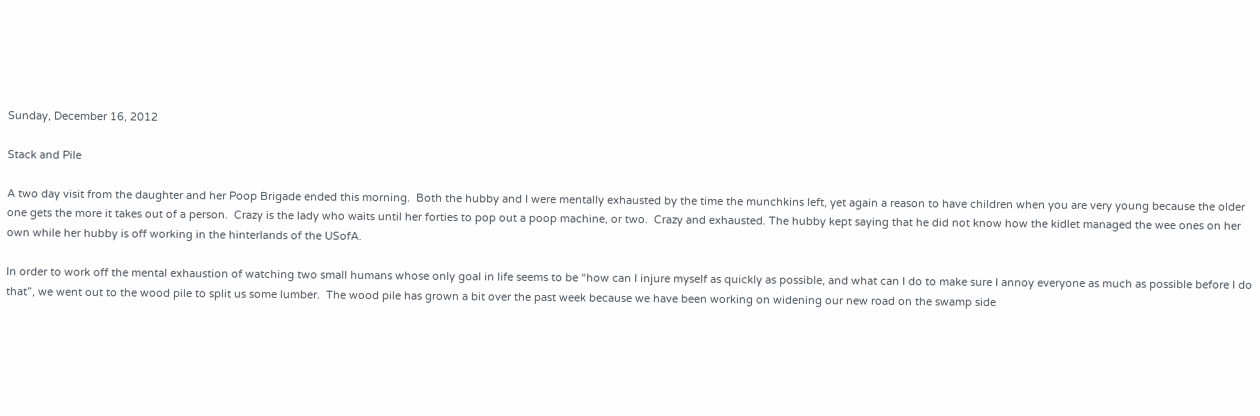Sunday, December 16, 2012

Stack and Pile

A two day visit from the daughter and her Poop Brigade ended this morning.  Both the hubby and I were mentally exhausted by the time the munchkins left, yet again a reason to have children when you are very young because the older one gets the more it takes out of a person.  Crazy is the lady who waits until her forties to pop out a poop machine, or two.  Crazy and exhausted. The hubby kept saying that he did not know how the kidlet managed the wee ones on her own while her hubby is off working in the hinterlands of the USofA.

In order to work off the mental exhaustion of watching two small humans whose only goal in life seems to be “how can I injure myself as quickly as possible, and what can I do to make sure I annoy everyone as much as possible before I do that”, we went out to the wood pile to split us some lumber.  The wood pile has grown a bit over the past week because we have been working on widening our new road on the swamp side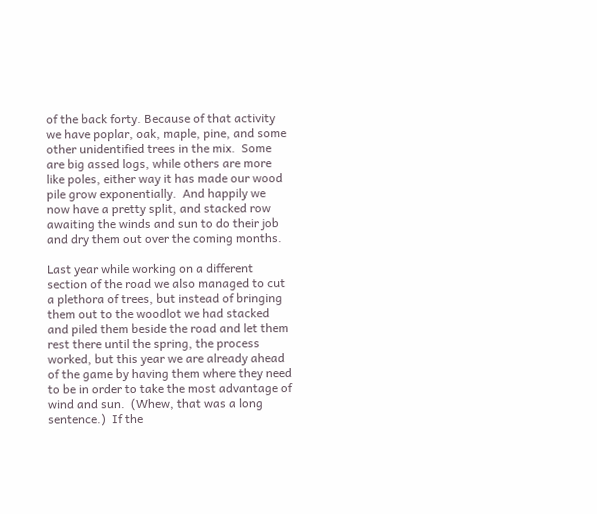of the back forty. Because of that activity we have poplar, oak, maple, pine, and some other unidentified trees in the mix.  Some are big assed logs, while others are more like poles, either way it has made our wood pile grow exponentially.  And happily we now have a pretty split, and stacked row awaiting the winds and sun to do their job and dry them out over the coming months.

Last year while working on a different section of the road we also managed to cut a plethora of trees, but instead of bringing them out to the woodlot we had stacked and piled them beside the road and let them rest there until the spring, the process worked, but this year we are already ahead of the game by having them where they need to be in order to take the most advantage of wind and sun.  (Whew, that was a long sentence.)  If the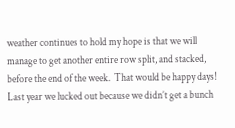weather continues to hold my hope is that we will manage to get another entire row split, and stacked, before the end of the week.  That would be happy days!  Last year we lucked out because we didn’t get a bunch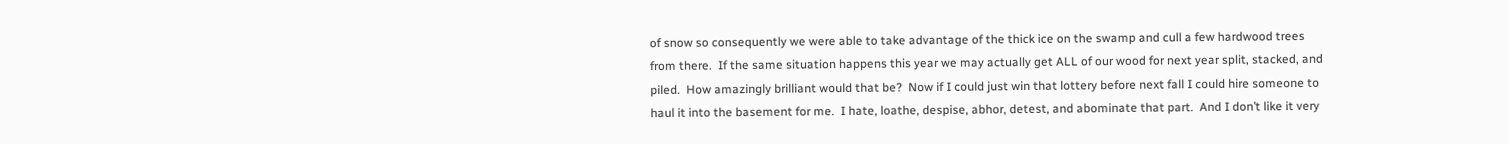of snow so consequently we were able to take advantage of the thick ice on the swamp and cull a few hardwood trees from there.  If the same situation happens this year we may actually get ALL of our wood for next year split, stacked, and piled.  How amazingly brilliant would that be?  Now if I could just win that lottery before next fall I could hire someone to haul it into the basement for me.  I hate, loathe, despise, abhor, detest, and abominate that part.  And I don’t like it very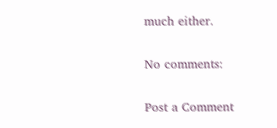much either.

No comments:

Post a Comment